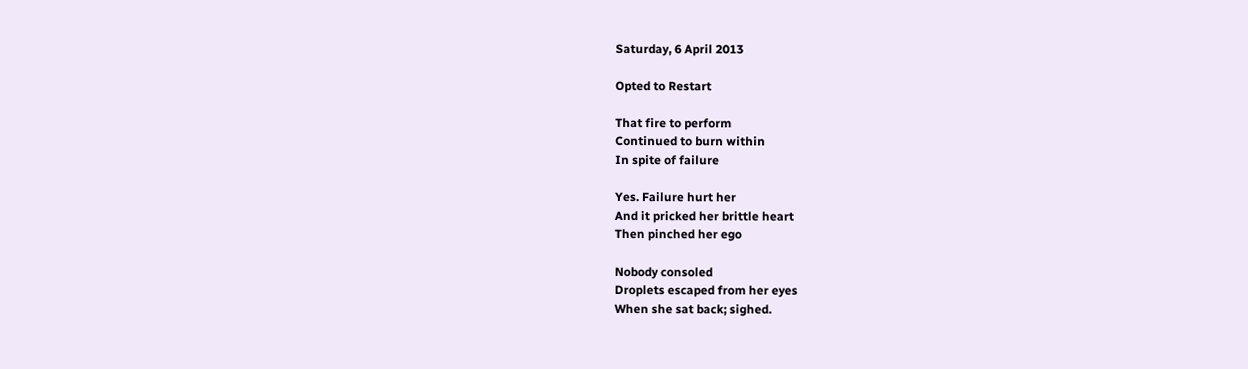Saturday, 6 April 2013

Opted to Restart

That fire to perform
Continued to burn within
In spite of failure

Yes. Failure hurt her
And it pricked her brittle heart
Then pinched her ego

Nobody consoled
Droplets escaped from her eyes
When she sat back; sighed.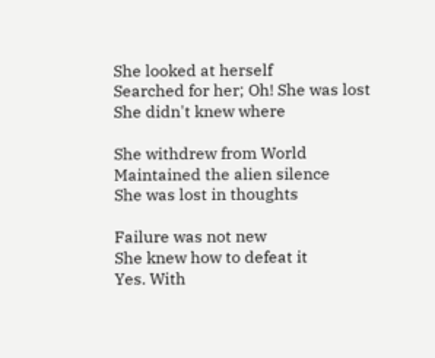She looked at herself
Searched for her; Oh! She was lost
She didn't knew where

She withdrew from World
Maintained the alien silence
She was lost in thoughts

Failure was not new
She knew how to defeat it
Yes. With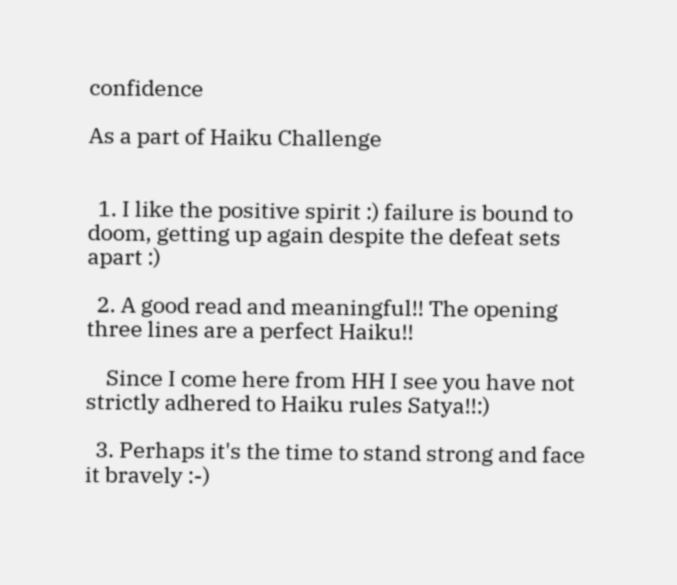confidence

As a part of Haiku Challenge


  1. I like the positive spirit :) failure is bound to doom, getting up again despite the defeat sets apart :)

  2. A good read and meaningful!! The opening three lines are a perfect Haiku!!

    Since I come here from HH I see you have not strictly adhered to Haiku rules Satya!!:)

  3. Perhaps it's the time to stand strong and face it bravely :-)